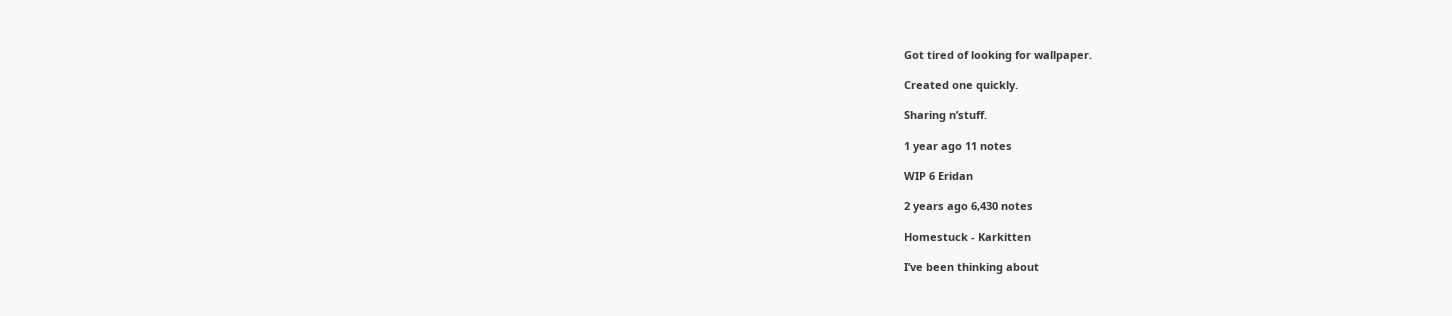Got tired of looking for wallpaper.

Created one quickly.

Sharing n’stuff.

1 year ago 11 notes

WIP 6 Eridan

2 years ago 6,430 notes

Homestuck - Karkitten

I’ve been thinking about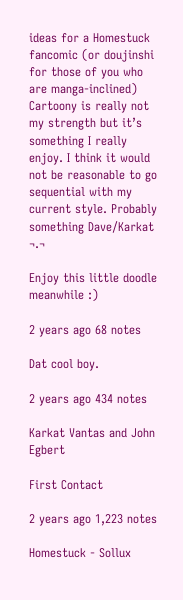ideas for a Homestuck fancomic (or doujinshi for those of you who are manga-inclined) Cartoony is really not my strength but it’s something I really enjoy. I think it would not be reasonable to go sequential with my current style. Probably something Dave/Karkat ¬.¬

Enjoy this little doodle meanwhile :)

2 years ago 68 notes

Dat cool boy.

2 years ago 434 notes

Karkat Vantas and John Egbert

First Contact

2 years ago 1,223 notes

Homestuck - Sollux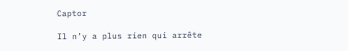Captor

Il n’y a plus rien qui arrête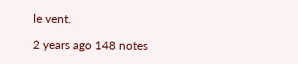le vent.

2 years ago 148 notes